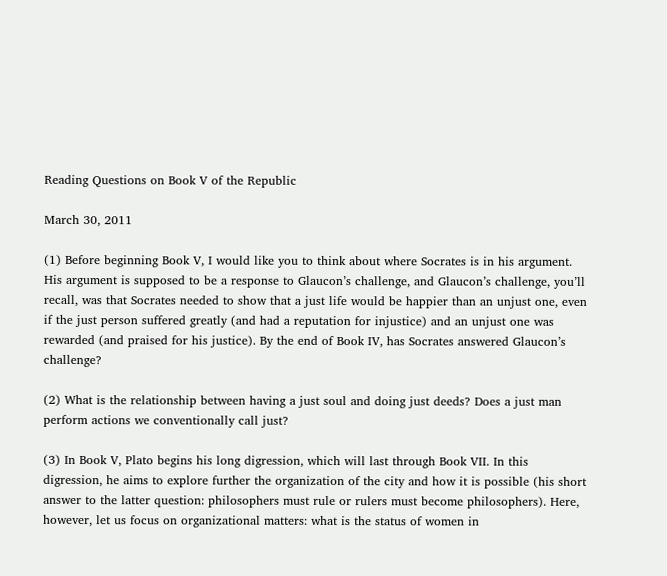Reading Questions on Book V of the Republic

March 30, 2011

(1) Before beginning Book V, I would like you to think about where Socrates is in his argument. His argument is supposed to be a response to Glaucon’s challenge, and Glaucon’s challenge, you’ll recall, was that Socrates needed to show that a just life would be happier than an unjust one, even if the just person suffered greatly (and had a reputation for injustice) and an unjust one was rewarded (and praised for his justice). By the end of Book IV, has Socrates answered Glaucon’s challenge?

(2) What is the relationship between having a just soul and doing just deeds? Does a just man perform actions we conventionally call just?

(3) In Book V, Plato begins his long digression, which will last through Book VII. In this digression, he aims to explore further the organization of the city and how it is possible (his short answer to the latter question: philosophers must rule or rulers must become philosophers). Here, however, let us focus on organizational matters: what is the status of women in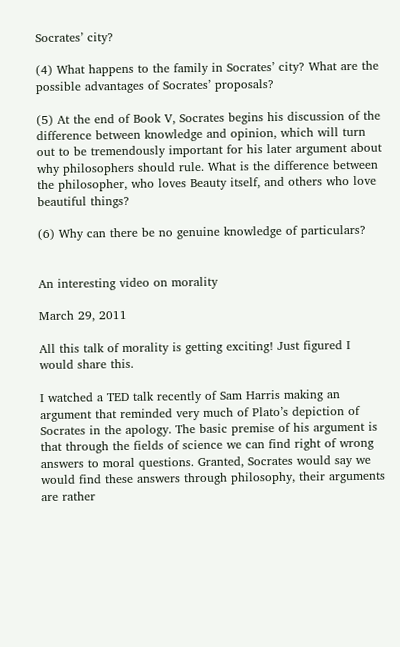Socrates’ city?

(4) What happens to the family in Socrates’ city? What are the possible advantages of Socrates’ proposals?

(5) At the end of Book V, Socrates begins his discussion of the difference between knowledge and opinion, which will turn out to be tremendously important for his later argument about why philosophers should rule. What is the difference between the philosopher, who loves Beauty itself, and others who love beautiful things?

(6) Why can there be no genuine knowledge of particulars?


An interesting video on morality

March 29, 2011

All this talk of morality is getting exciting! Just figured I would share this.

I watched a TED talk recently of Sam Harris making an argument that reminded very much of Plato’s depiction of Socrates in the apology. The basic premise of his argument is that through the fields of science we can find right of wrong answers to moral questions. Granted, Socrates would say we would find these answers through philosophy, their arguments are rather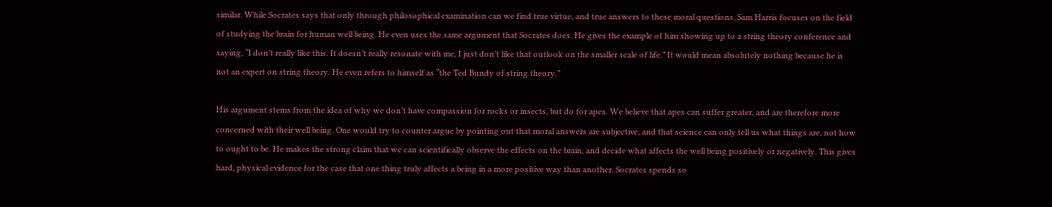similar. While Socrates says that only through philosophical examination can we find true virtue, and true answers to these moral questions, Sam Harris focuses on the field of studying the brain for human well being. He even uses the same argument that Socrates does. He gives the example of him showing up to a string theory conference and saying, “I don’t really like this. It doesn’t really resonate with me, I just don’t like that outlook on the smaller scale of life.” It would mean absolutely nothing because he is not an expert on string theory. He even refers to himself as “the Ted Bundy of string theory.”

His argument stems from the idea of why we don’t have compassion for rocks or insects, but do for apes. We believe that apes can suffer greater, and are therefore more concerned with their well being. One would try to counter argue by pointing out that moral answers are subjective, and that science can only tell us what things are, not how to ought to be. He makes the strong claim that we can scientifically observe the effects on the brain, and decide what affects the well being positively or negatively. This gives hard, physical evidence for the case that one thing truly affects a being in a more positive way than another. Socrates spends so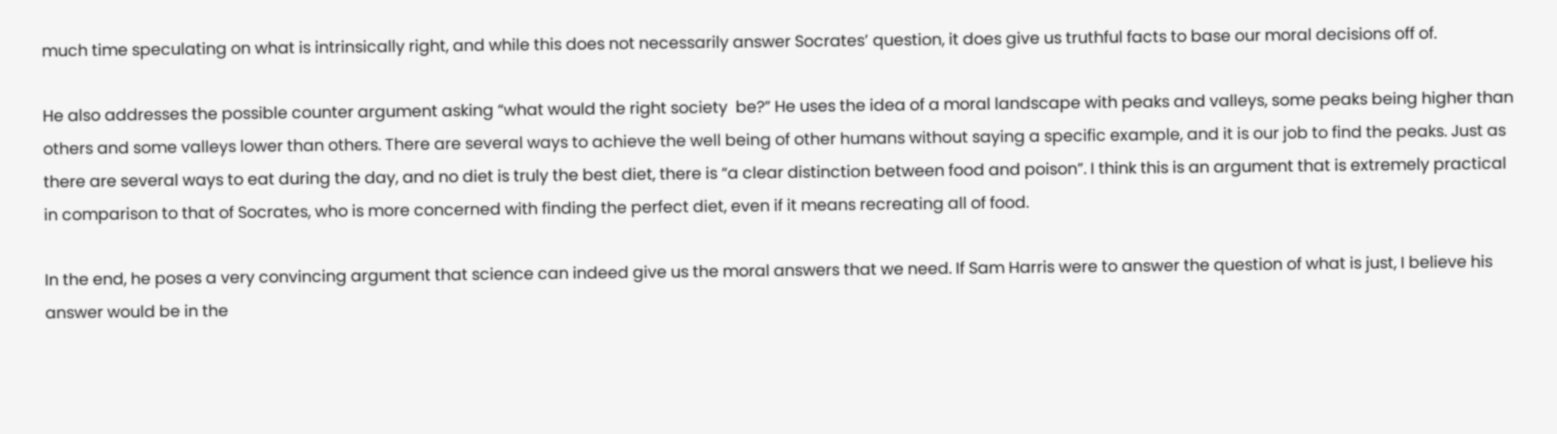much time speculating on what is intrinsically right, and while this does not necessarily answer Socrates’ question, it does give us truthful facts to base our moral decisions off of.

He also addresses the possible counter argument asking “what would the right society  be?” He uses the idea of a moral landscape with peaks and valleys, some peaks being higher than others and some valleys lower than others. There are several ways to achieve the well being of other humans without saying a specific example, and it is our job to find the peaks. Just as there are several ways to eat during the day, and no diet is truly the best diet, there is “a clear distinction between food and poison”. I think this is an argument that is extremely practical in comparison to that of Socrates, who is more concerned with finding the perfect diet, even if it means recreating all of food.

In the end, he poses a very convincing argument that science can indeed give us the moral answers that we need. If Sam Harris were to answer the question of what is just, I believe his answer would be in the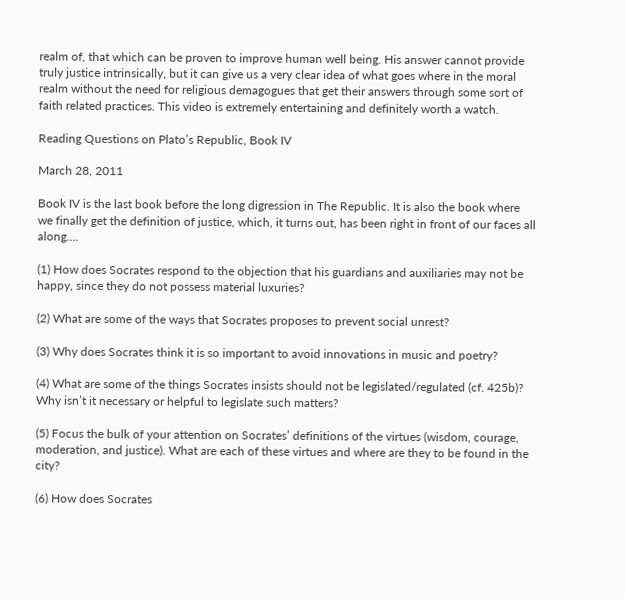realm of, that which can be proven to improve human well being. His answer cannot provide truly justice intrinsically, but it can give us a very clear idea of what goes where in the moral realm without the need for religious demagogues that get their answers through some sort of faith related practices. This video is extremely entertaining and definitely worth a watch.

Reading Questions on Plato’s Republic, Book IV

March 28, 2011

Book IV is the last book before the long digression in The Republic. It is also the book where we finally get the definition of justice, which, it turns out, has been right in front of our faces all along….

(1) How does Socrates respond to the objection that his guardians and auxiliaries may not be happy, since they do not possess material luxuries?

(2) What are some of the ways that Socrates proposes to prevent social unrest?

(3) Why does Socrates think it is so important to avoid innovations in music and poetry?

(4) What are some of the things Socrates insists should not be legislated/regulated (cf. 425b)? Why isn’t it necessary or helpful to legislate such matters?

(5) Focus the bulk of your attention on Socrates’ definitions of the virtues (wisdom, courage, moderation, and justice). What are each of these virtues and where are they to be found in the city?

(6) How does Socrates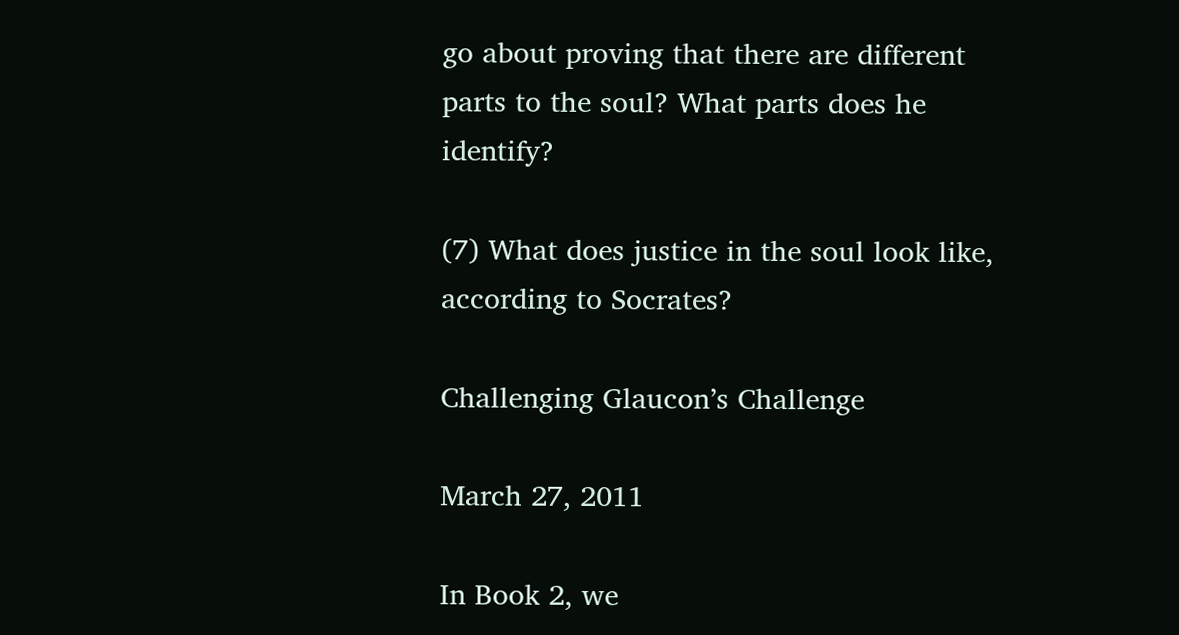go about proving that there are different parts to the soul? What parts does he identify?

(7) What does justice in the soul look like, according to Socrates?

Challenging Glaucon’s Challenge

March 27, 2011

In Book 2, we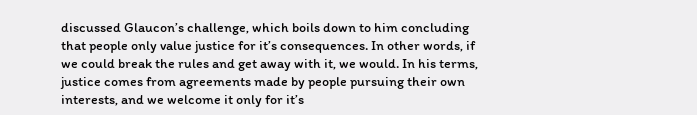discussed Glaucon’s challenge, which boils down to him concluding that people only value justice for it’s consequences. In other words, if we could break the rules and get away with it, we would. In his terms, justice comes from agreements made by people pursuing their own interests, and we welcome it only for it’s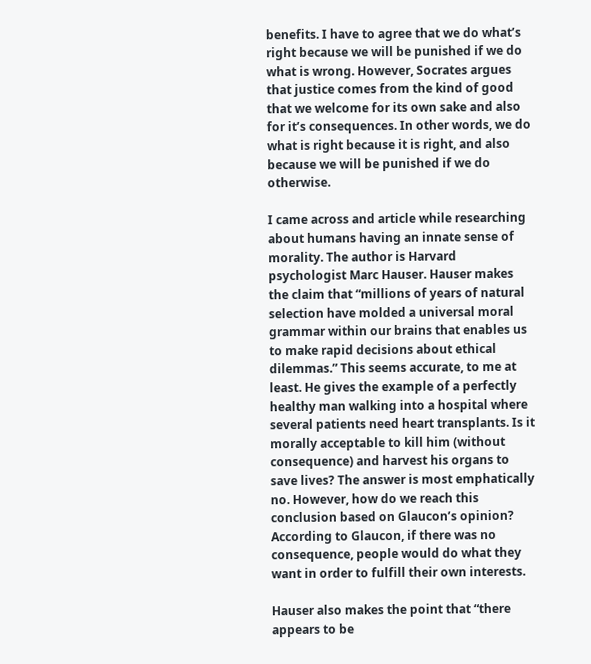benefits. I have to agree that we do what’s right because we will be punished if we do what is wrong. However, Socrates argues that justice comes from the kind of good that we welcome for its own sake and also for it’s consequences. In other words, we do what is right because it is right, and also because we will be punished if we do otherwise.

I came across and article while researching about humans having an innate sense of morality. The author is Harvard psychologist Marc Hauser. Hauser makes the claim that “millions of years of natural selection have molded a universal moral grammar within our brains that enables us to make rapid decisions about ethical dilemmas.” This seems accurate, to me at least. He gives the example of a perfectly healthy man walking into a hospital where several patients need heart transplants. Is it morally acceptable to kill him (without consequence) and harvest his organs to save lives? The answer is most emphatically no. However, how do we reach this conclusion based on Glaucon’s opinion?  According to Glaucon, if there was no consequence, people would do what they want in order to fulfill their own interests.

Hauser also makes the point that “there appears to be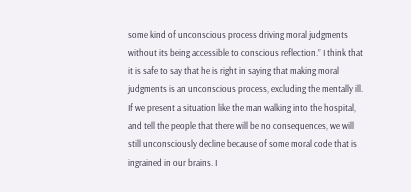some kind of unconscious process driving moral judgments without its being accessible to conscious reflection.” I think that it is safe to say that he is right in saying that making moral judgments is an unconscious process, excluding the mentally ill. If we present a situation like the man walking into the hospital, and tell the people that there will be no consequences, we will still unconsciously decline because of some moral code that is ingrained in our brains. I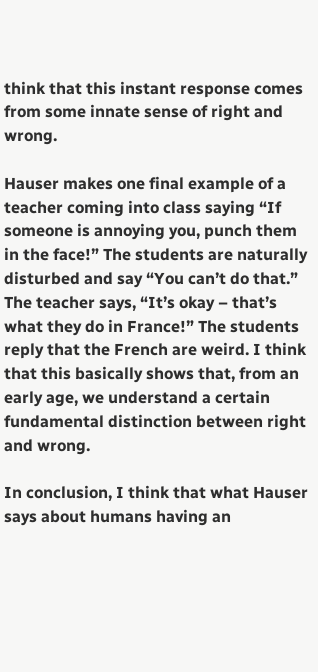think that this instant response comes from some innate sense of right and wrong.

Hauser makes one final example of a teacher coming into class saying “If someone is annoying you, punch them in the face!” The students are naturally disturbed and say “You can’t do that.” The teacher says, “It’s okay – that’s what they do in France!” The students reply that the French are weird. I think that this basically shows that, from an early age, we understand a certain fundamental distinction between right and wrong.

In conclusion, I think that what Hauser says about humans having an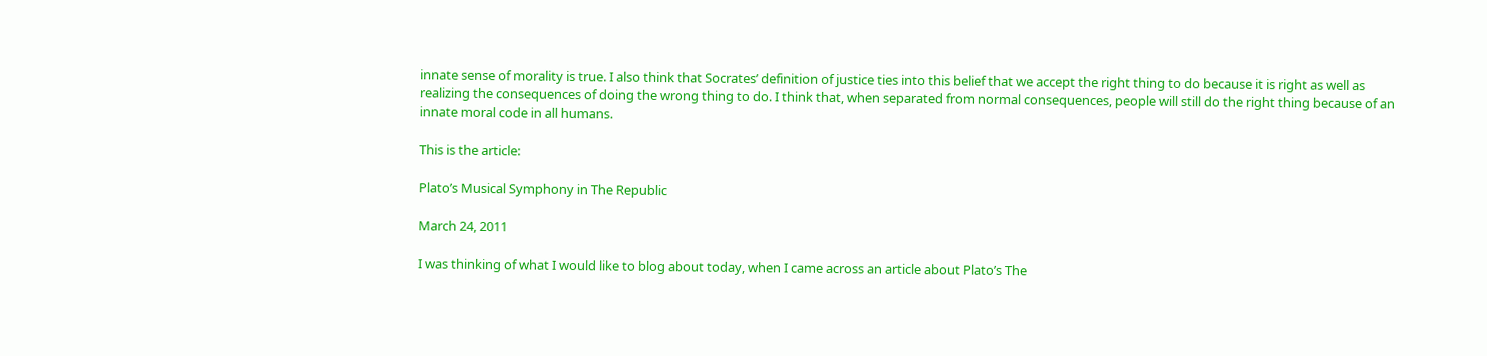innate sense of morality is true. I also think that Socrates’ definition of justice ties into this belief that we accept the right thing to do because it is right as well as realizing the consequences of doing the wrong thing to do. I think that, when separated from normal consequences, people will still do the right thing because of an innate moral code in all humans.

This is the article:

Plato’s Musical Symphony in The Republic

March 24, 2011

I was thinking of what I would like to blog about today, when I came across an article about Plato’s The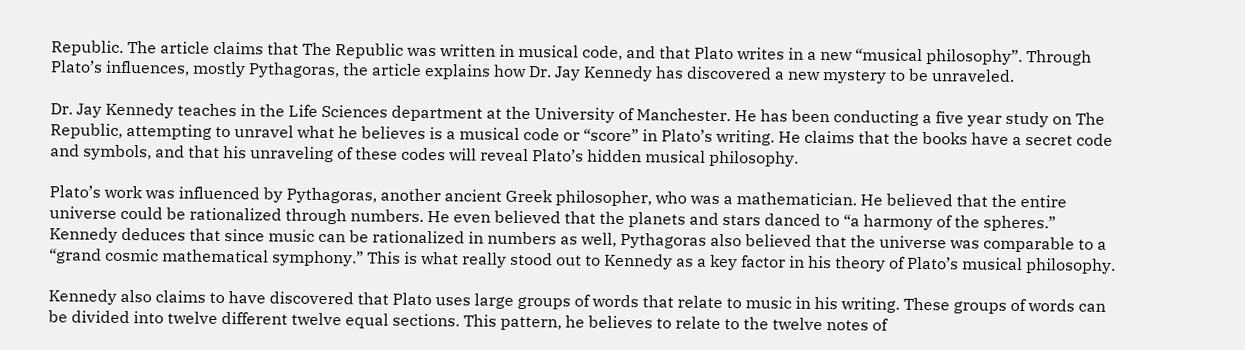Republic. The article claims that The Republic was written in musical code, and that Plato writes in a new “musical philosophy”. Through Plato’s influences, mostly Pythagoras, the article explains how Dr. Jay Kennedy has discovered a new mystery to be unraveled.

Dr. Jay Kennedy teaches in the Life Sciences department at the University of Manchester. He has been conducting a five year study on The Republic, attempting to unravel what he believes is a musical code or “score” in Plato’s writing. He claims that the books have a secret code and symbols, and that his unraveling of these codes will reveal Plato’s hidden musical philosophy.

Plato’s work was influenced by Pythagoras, another ancient Greek philosopher, who was a mathematician. He believed that the entire universe could be rationalized through numbers. He even believed that the planets and stars danced to “a harmony of the spheres.” Kennedy deduces that since music can be rationalized in numbers as well, Pythagoras also believed that the universe was comparable to a “grand cosmic mathematical symphony.” This is what really stood out to Kennedy as a key factor in his theory of Plato’s musical philosophy.

Kennedy also claims to have discovered that Plato uses large groups of words that relate to music in his writing. These groups of words can be divided into twelve different twelve equal sections. This pattern, he believes to relate to the twelve notes of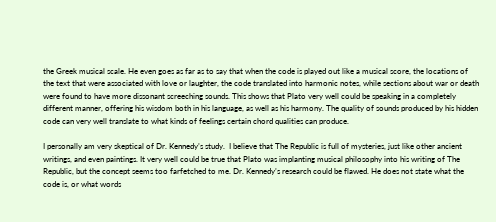the Greek musical scale. He even goes as far as to say that when the code is played out like a musical score, the locations of the text that were associated with love or laughter, the code translated into harmonic notes, while sections about war or death were found to have more dissonant screeching sounds. This shows that Plato very well could be speaking in a completely different manner, offering his wisdom both in his language, as well as his harmony. The quality of sounds produced by his hidden code can very well translate to what kinds of feelings certain chord qualities can produce.

I personally am very skeptical of Dr. Kennedy’s study.  I believe that The Republic is full of mysteries, just like other ancient writings, and even paintings. It very well could be true that Plato was implanting musical philosophy into his writing of The Republic, but the concept seems too farfetched to me. Dr. Kennedy’s research could be flawed. He does not state what the code is, or what words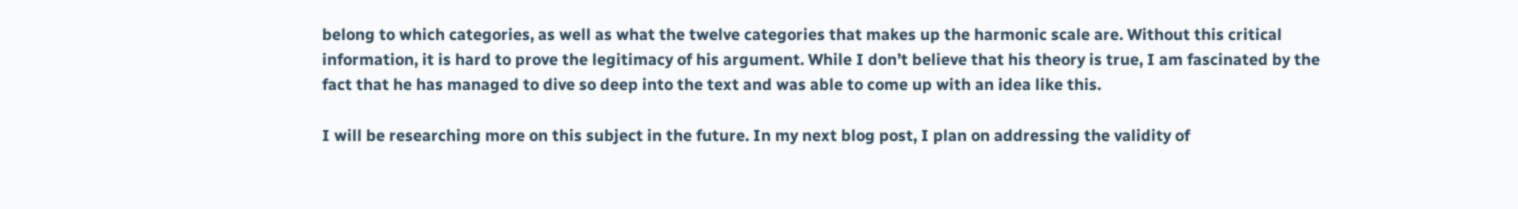belong to which categories, as well as what the twelve categories that makes up the harmonic scale are. Without this critical information, it is hard to prove the legitimacy of his argument. While I don’t believe that his theory is true, I am fascinated by the fact that he has managed to dive so deep into the text and was able to come up with an idea like this.

I will be researching more on this subject in the future. In my next blog post, I plan on addressing the validity of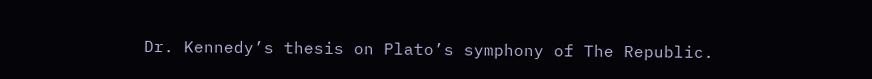Dr. Kennedy’s thesis on Plato’s symphony of The Republic.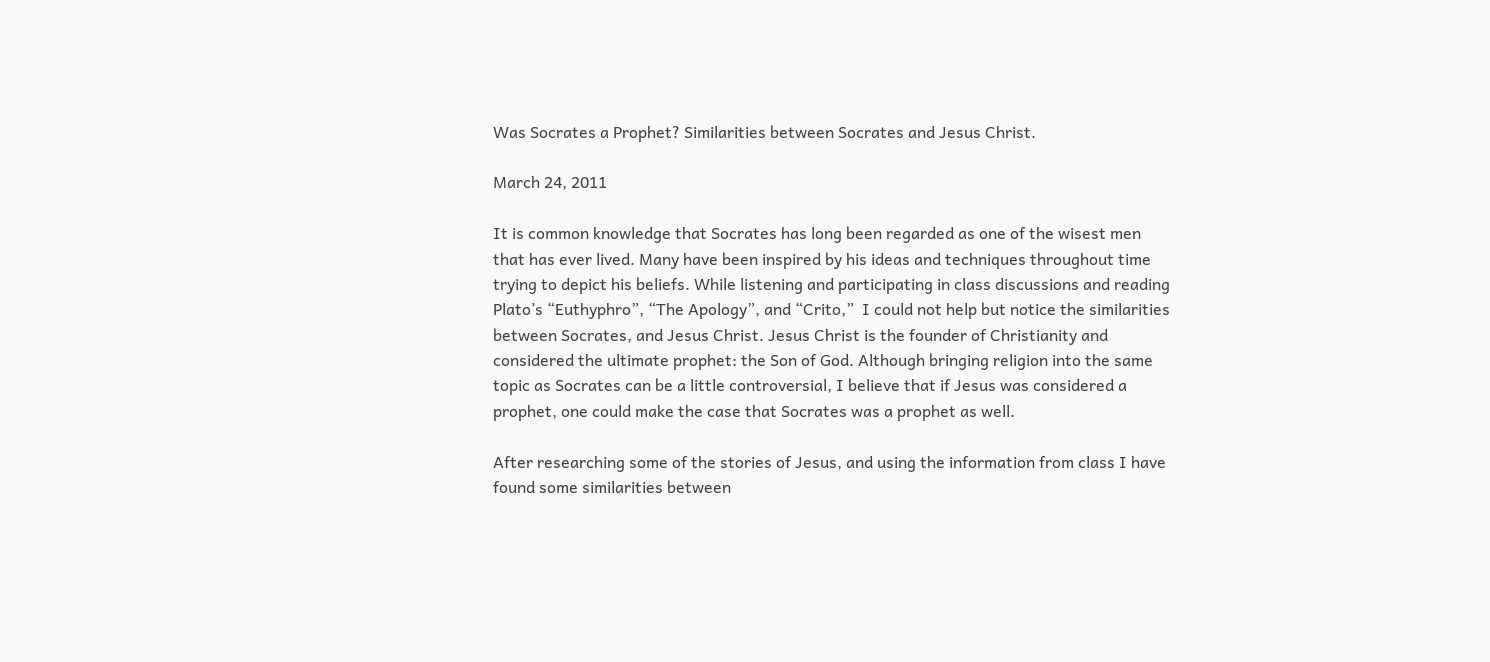Was Socrates a Prophet? Similarities between Socrates and Jesus Christ.

March 24, 2011

It is common knowledge that Socrates has long been regarded as one of the wisest men that has ever lived. Many have been inspired by his ideas and techniques throughout time trying to depict his beliefs. While listening and participating in class discussions and reading Plato’s “Euthyphro”, “The Apology”, and “Crito,”  I could not help but notice the similarities between Socrates, and Jesus Christ. Jesus Christ is the founder of Christianity and considered the ultimate prophet: the Son of God. Although bringing religion into the same topic as Socrates can be a little controversial, I believe that if Jesus was considered a prophet, one could make the case that Socrates was a prophet as well.

After researching some of the stories of Jesus, and using the information from class I have found some similarities between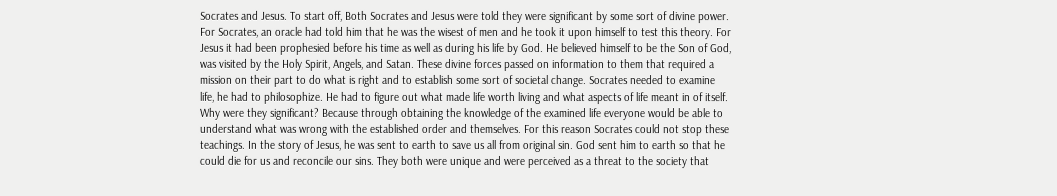Socrates and Jesus. To start off, Both Socrates and Jesus were told they were significant by some sort of divine power. For Socrates, an oracle had told him that he was the wisest of men and he took it upon himself to test this theory. For Jesus it had been prophesied before his time as well as during his life by God. He believed himself to be the Son of God, was visited by the Holy Spirit, Angels, and Satan. These divine forces passed on information to them that required a mission on their part to do what is right and to establish some sort of societal change. Socrates needed to examine life, he had to philosophize. He had to figure out what made life worth living and what aspects of life meant in of itself. Why were they significant? Because through obtaining the knowledge of the examined life everyone would be able to understand what was wrong with the established order and themselves. For this reason Socrates could not stop these teachings. In the story of Jesus, he was sent to earth to save us all from original sin. God sent him to earth so that he could die for us and reconcile our sins. They both were unique and were perceived as a threat to the society that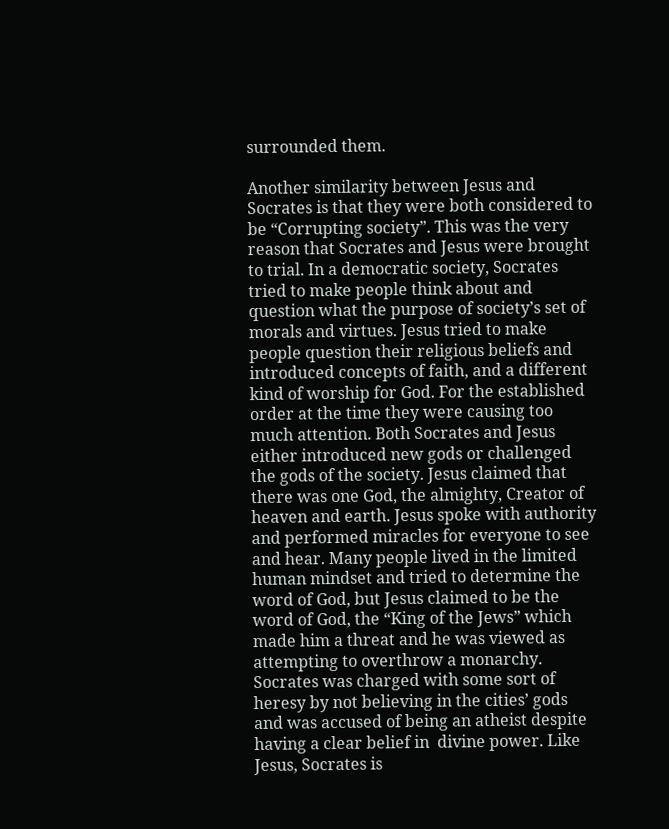surrounded them.

Another similarity between Jesus and Socrates is that they were both considered to be “Corrupting society”. This was the very reason that Socrates and Jesus were brought to trial. In a democratic society, Socrates tried to make people think about and question what the purpose of society’s set of morals and virtues. Jesus tried to make people question their religious beliefs and introduced concepts of faith, and a different kind of worship for God. For the established order at the time they were causing too much attention. Both Socrates and Jesus either introduced new gods or challenged the gods of the society. Jesus claimed that there was one God, the almighty, Creator of heaven and earth. Jesus spoke with authority and performed miracles for everyone to see and hear. Many people lived in the limited human mindset and tried to determine the word of God, but Jesus claimed to be the word of God, the “King of the Jews” which made him a threat and he was viewed as attempting to overthrow a monarchy. Socrates was charged with some sort of heresy by not believing in the cities’ gods and was accused of being an atheist despite having a clear belief in  divine power. Like Jesus, Socrates is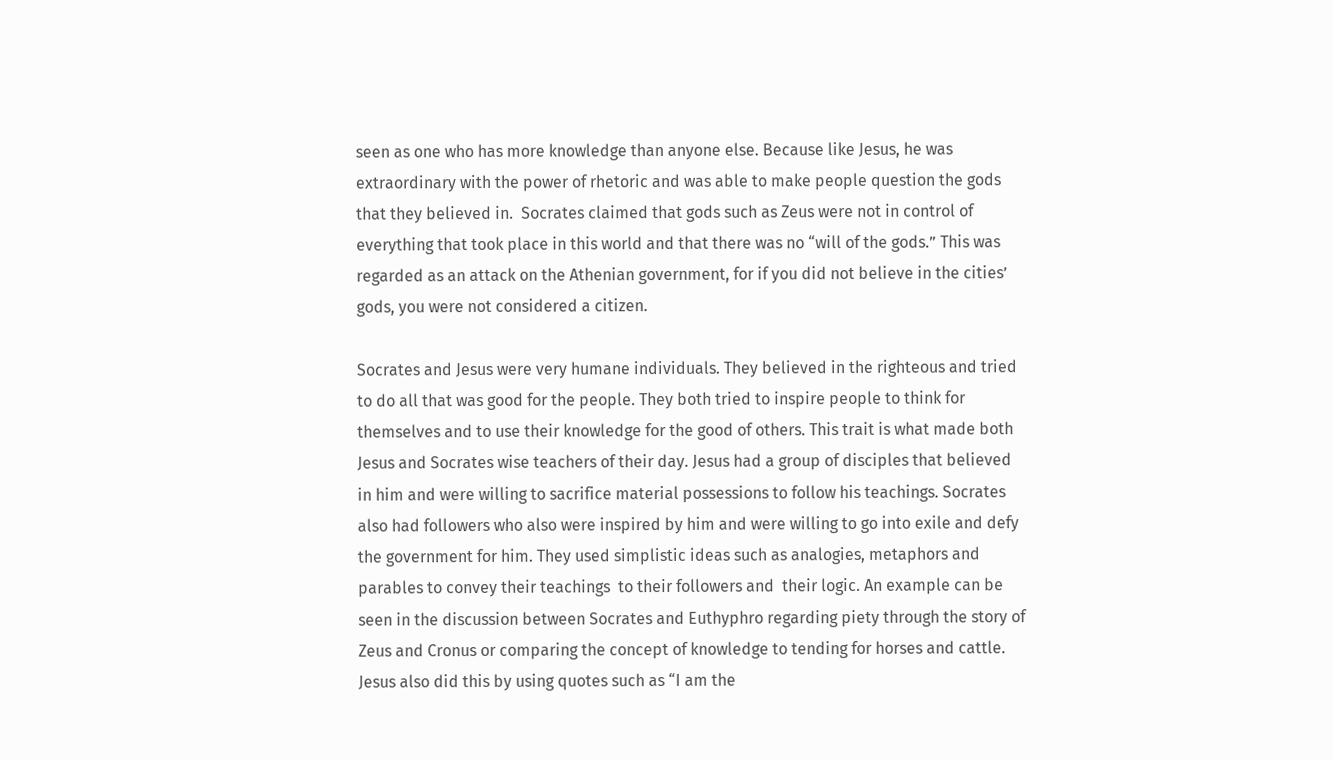seen as one who has more knowledge than anyone else. Because like Jesus, he was extraordinary with the power of rhetoric and was able to make people question the gods that they believed in.  Socrates claimed that gods such as Zeus were not in control of everything that took place in this world and that there was no “will of the gods.” This was regarded as an attack on the Athenian government, for if you did not believe in the cities’ gods, you were not considered a citizen.

Socrates and Jesus were very humane individuals. They believed in the righteous and tried to do all that was good for the people. They both tried to inspire people to think for themselves and to use their knowledge for the good of others. This trait is what made both Jesus and Socrates wise teachers of their day. Jesus had a group of disciples that believed in him and were willing to sacrifice material possessions to follow his teachings. Socrates also had followers who also were inspired by him and were willing to go into exile and defy the government for him. They used simplistic ideas such as analogies, metaphors and parables to convey their teachings  to their followers and  their logic. An example can be seen in the discussion between Socrates and Euthyphro regarding piety through the story of Zeus and Cronus or comparing the concept of knowledge to tending for horses and cattle. Jesus also did this by using quotes such as “I am the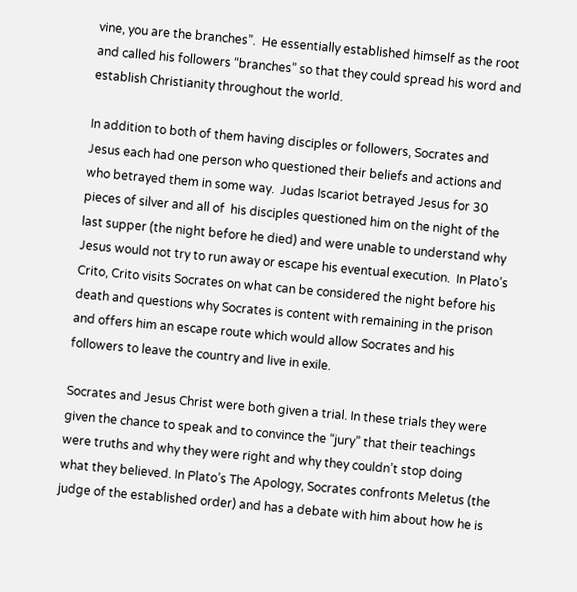vine, you are the branches”.  He essentially established himself as the root and called his followers “branches” so that they could spread his word and establish Christianity throughout the world.

In addition to both of them having disciples or followers, Socrates and Jesus each had one person who questioned their beliefs and actions and who betrayed them in some way.  Judas Iscariot betrayed Jesus for 30 pieces of silver and all of  his disciples questioned him on the night of the last supper (the night before he died) and were unable to understand why Jesus would not try to run away or escape his eventual execution.  In Plato’s Crito, Crito visits Socrates on what can be considered the night before his death and questions why Socrates is content with remaining in the prison and offers him an escape route which would allow Socrates and his followers to leave the country and live in exile.

Socrates and Jesus Christ were both given a trial. In these trials they were given the chance to speak and to convince the “jury” that their teachings were truths and why they were right and why they couldn’t stop doing what they believed. In Plato’s The Apology, Socrates confronts Meletus (the judge of the established order) and has a debate with him about how he is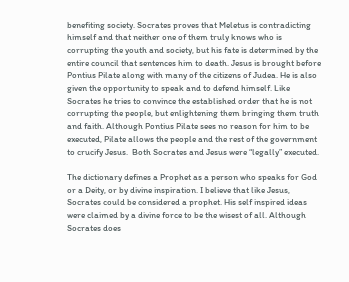benefiting society. Socrates proves that Meletus is contradicting himself and that neither one of them truly knows who is corrupting the youth and society, but his fate is determined by the entire council that sentences him to death. Jesus is brought before Pontius Pilate along with many of the citizens of Judea. He is also given the opportunity to speak and to defend himself. Like Socrates he tries to convince the established order that he is not corrupting the people, but enlightening them bringing them truth and faith. Although Pontius Pilate sees no reason for him to be executed, Pilate allows the people and the rest of the government to crucify Jesus.  Both Socrates and Jesus were “legally” executed.

The dictionary defines a Prophet as a person who speaks for God or a Deity, or by divine inspiration. I believe that like Jesus, Socrates could be considered a prophet. His self inspired ideas were claimed by a divine force to be the wisest of all. Although Socrates does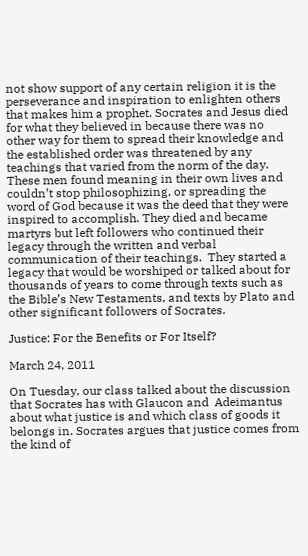not show support of any certain religion it is the perseverance and inspiration to enlighten others that makes him a prophet. Socrates and Jesus died for what they believed in because there was no other way for them to spread their knowledge and the established order was threatened by any teachings that varied from the norm of the day.  These men found meaning in their own lives and couldn’t stop philosophizing, or spreading the word of God because it was the deed that they were inspired to accomplish. They died and became martyrs but left followers who continued their legacy through the written and verbal communication of their teachings.  They started a legacy that would be worshiped or talked about for thousands of years to come through texts such as the Bible’s New Testaments, and texts by Plato and other significant followers of Socrates.

Justice: For the Benefits or For Itself?

March 24, 2011

On Tuesday, our class talked about the discussion that Socrates has with Glaucon and  Adeimantus about what justice is and which class of goods it belongs in. Socrates argues that justice comes from the kind of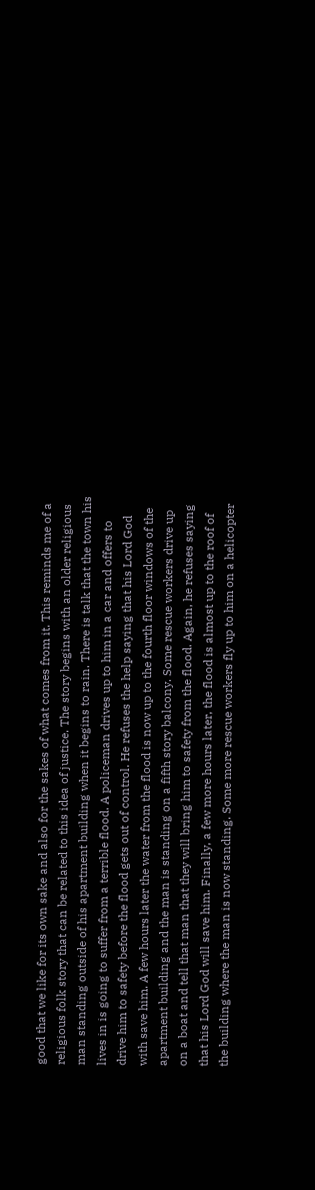good that we like for its own sake and also for the sakes of what comes from it. This reminds me of a religious folk story that can be related to this idea of justice. The story begins with an older religious man standing outside of his apartment building when it begins to rain. There is talk that the town his lives in is going to suffer from a terrible flood. A policeman drives up to him in a car and offers to drive him to safety before the flood gets out of control. He refuses the help saying that his Lord God with save him. A few hours later the water from the flood is now up to the fourth floor windows of the apartment building and the man is standing on a fifth story balcony. Some rescue workers drive up on a boat and tell that man that they will bring him to safety from the flood. Again, he refuses saying that his Lord God will save him. Finally, a few more hours later, the flood is almost up to the roof of the building where the man is now standing. Some more rescue workers fly up to him on a helicopter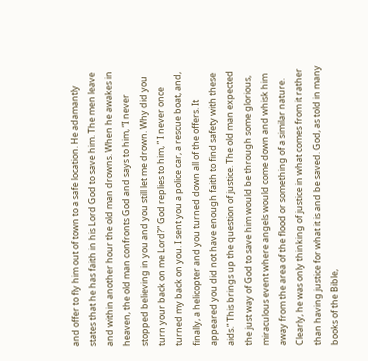and offer to fly him out of town to a safe location. He adamantly states that he has faith in his Lord God to save him. The men leave and within another hour the old man drowns. When he awakes in heaven, the old man confronts God and says to him, “I never stopped believing in you and you still let me drown. Why did you turn your back on me Lord?” God replies to him, ” I never once turned my back on you. I sent you a police car, a rescue boat, and, finally, a helicopter and you turned down all of the offers. It appeared you did not have enough faith to find safety with these aids.” This brings up the question of justice. The old man expected the just way of God to save him would be through some glorious, miraculous event where angels would come down and whisk him away from the area of the flood or something of a similar nature. Clearly, he was only thinking of justice in what comes from it rather than having justice for what it is and be saved. God, as told in many books of the Bible,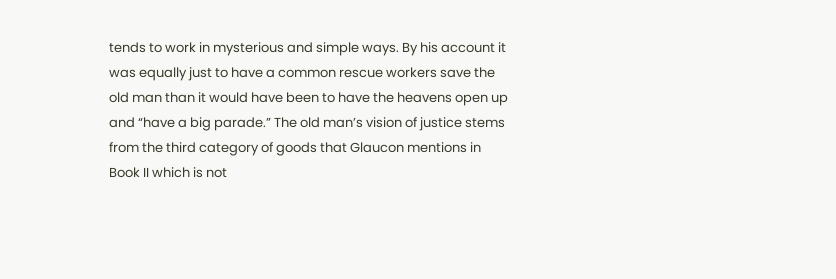tends to work in mysterious and simple ways. By his account it was equally just to have a common rescue workers save the old man than it would have been to have the heavens open up and “have a big parade.” The old man’s vision of justice stems from the third category of goods that Glaucon mentions in Book II which is not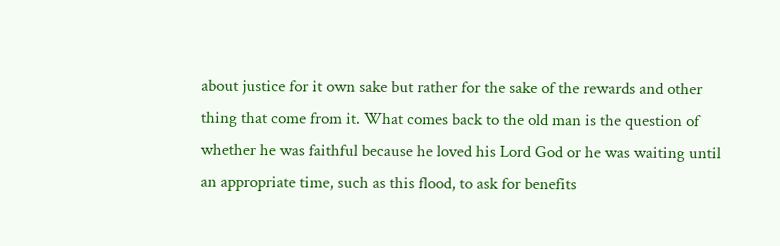about justice for it own sake but rather for the sake of the rewards and other thing that come from it. What comes back to the old man is the question of whether he was faithful because he loved his Lord God or he was waiting until an appropriate time, such as this flood, to ask for benefits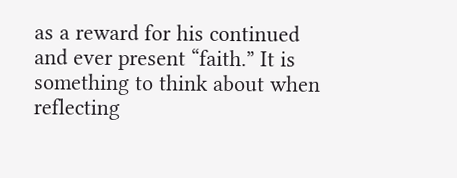as a reward for his continued and ever present “faith.” It is something to think about when reflecting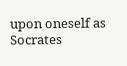upon oneself as Socrates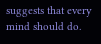suggests that every mind should do.